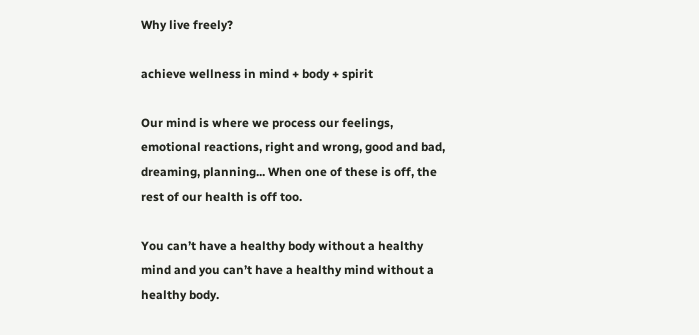Why live freely?

achieve wellness in mind + body + spirit

Our mind is where we process our feelings, emotional reactions, right and wrong, good and bad, dreaming, planning... When one of these is off, the rest of our health is off too.

You can’t have a healthy body without a healthy mind and you can’t have a healthy mind without a healthy body.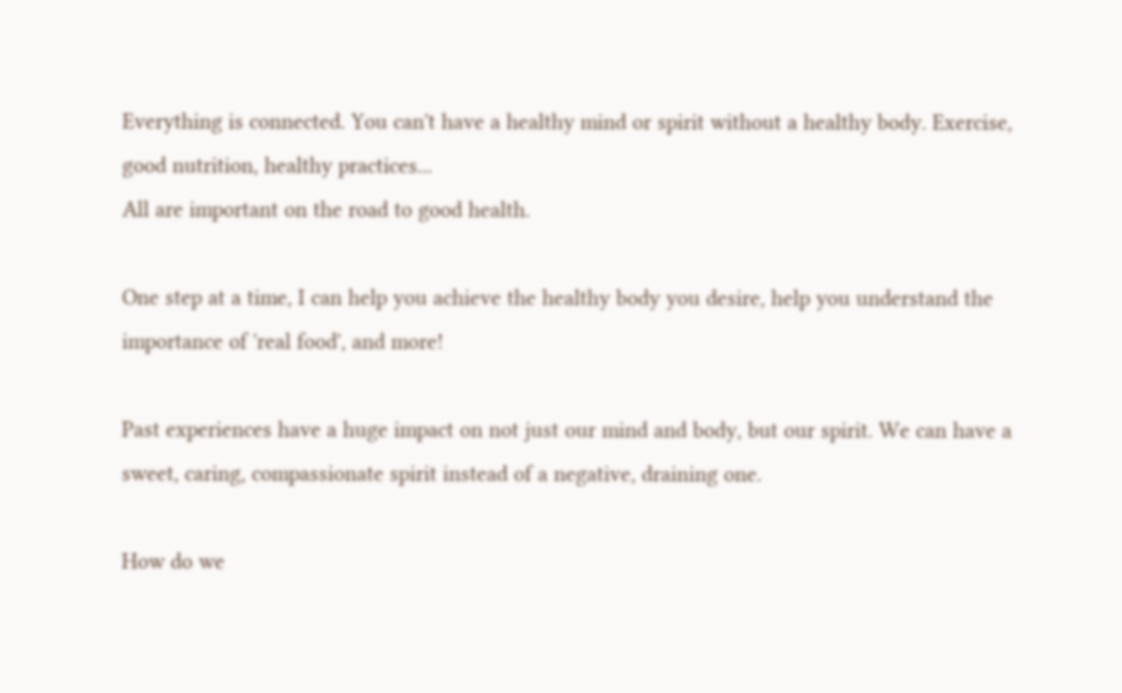Everything is connected. You can't have a healthy mind or spirit without a healthy body. Exercise, good nutrition, healthy practices...
All are important on the road to good health.

One step at a time, I can help you achieve the healthy body you desire, help you understand the importance of 'real food', and more!

Past experiences have a huge impact on not just our mind and body, but our spirit. We can have a sweet, caring, compassionate spirit instead of a negative, draining one.

How do we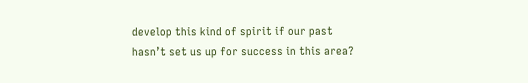develop this kind of spirit if our past hasn’t set us up for success in this area?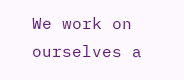We work on ourselves a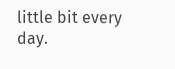little bit every day.